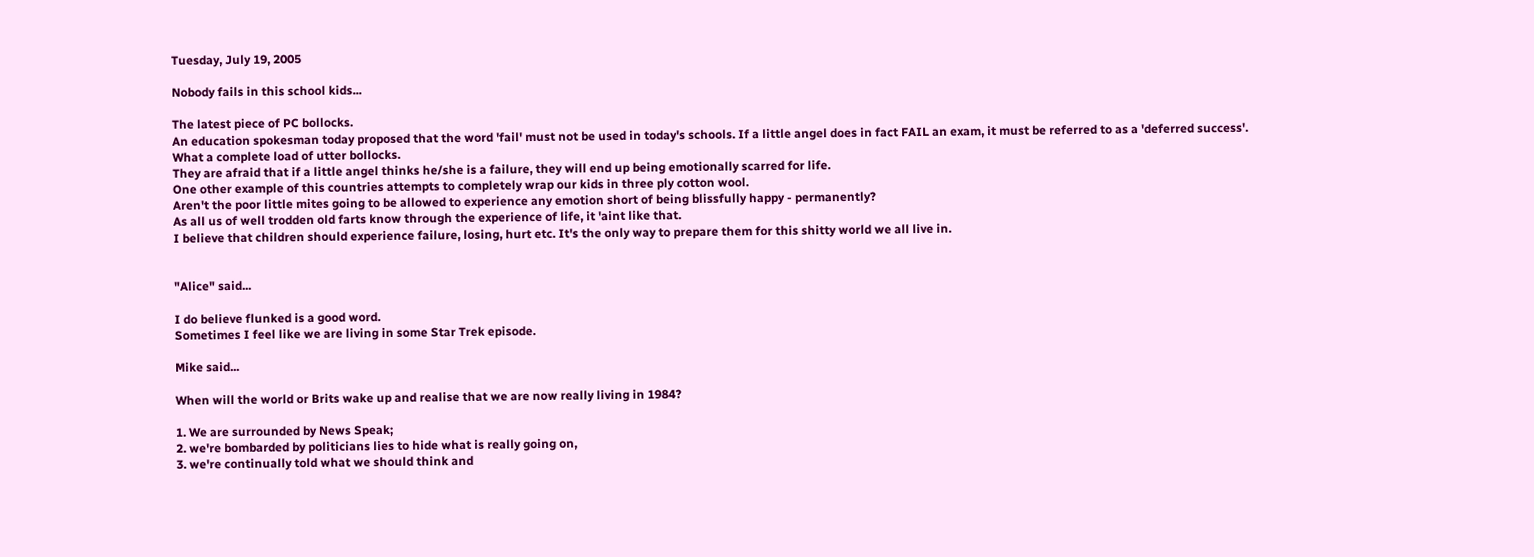Tuesday, July 19, 2005

Nobody fails in this school kids...

The latest piece of PC bollocks.
An education spokesman today proposed that the word 'fail' must not be used in today's schools. If a little angel does in fact FAIL an exam, it must be referred to as a 'deferred success'.
What a complete load of utter bollocks.
They are afraid that if a little angel thinks he/she is a failure, they will end up being emotionally scarred for life.
One other example of this countries attempts to completely wrap our kids in three ply cotton wool.
Aren't the poor little mites going to be allowed to experience any emotion short of being blissfully happy - permanently?
As all us of well trodden old farts know through the experience of life, it 'aint like that.
I believe that children should experience failure, losing, hurt etc. It's the only way to prepare them for this shitty world we all live in.


"Alice" said...

I do believe flunked is a good word.
Sometimes I feel like we are living in some Star Trek episode.

Mike said...

When will the world or Brits wake up and realise that we are now really living in 1984?

1. We are surrounded by News Speak;
2. we're bombarded by politicians lies to hide what is really going on,
3. we're continually told what we should think and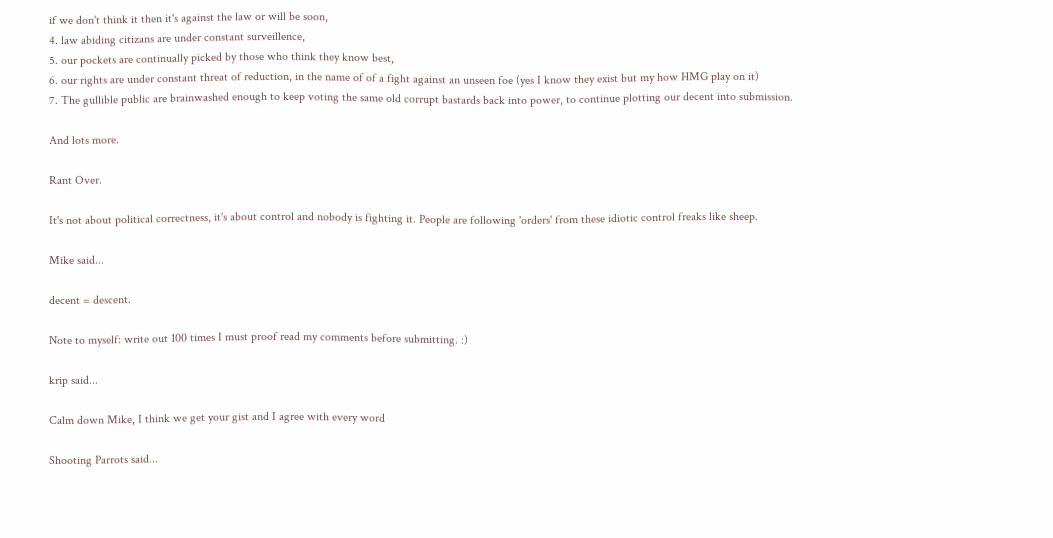if we don't think it then it's against the law or will be soon,
4. law abiding citizans are under constant surveillence,
5. our pockets are continually picked by those who think they know best,
6. our rights are under constant threat of reduction, in the name of of a fight against an unseen foe (yes I know they exist but my how HMG play on it)
7. The gullible public are brainwashed enough to keep voting the same old corrupt bastards back into power, to continue plotting our decent into submission.

And lots more.

Rant Over.

It's not about political correctness, it's about control and nobody is fighting it. People are following 'orders' from these idiotic control freaks like sheep.

Mike said...

decent = descent.

Note to myself: write out 100 times I must proof read my comments before submitting. :)

krip said...

Calm down Mike, I think we get your gist and I agree with every word

Shooting Parrots said...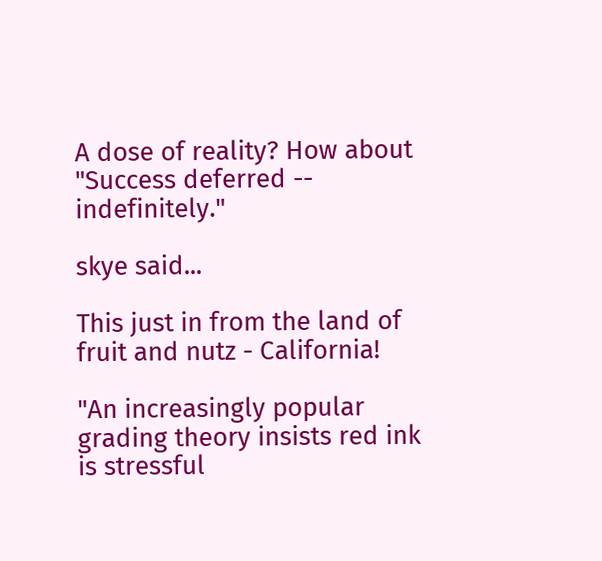A dose of reality? How about "Success deferred -- indefinitely."

skye said...

This just in from the land of fruit and nutz - California!

"An increasingly popular grading theory insists red ink is stressful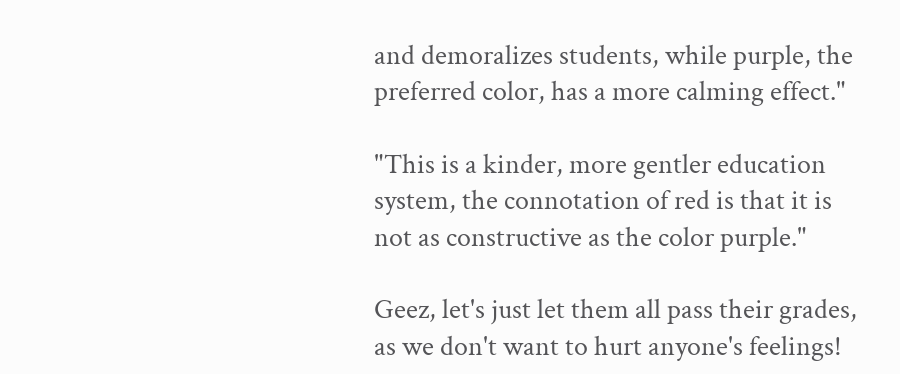and demoralizes students, while purple, the preferred color, has a more calming effect."

"This is a kinder, more gentler education system, the connotation of red is that it is not as constructive as the color purple."

Geez, let's just let them all pass their grades, as we don't want to hurt anyone's feelings!